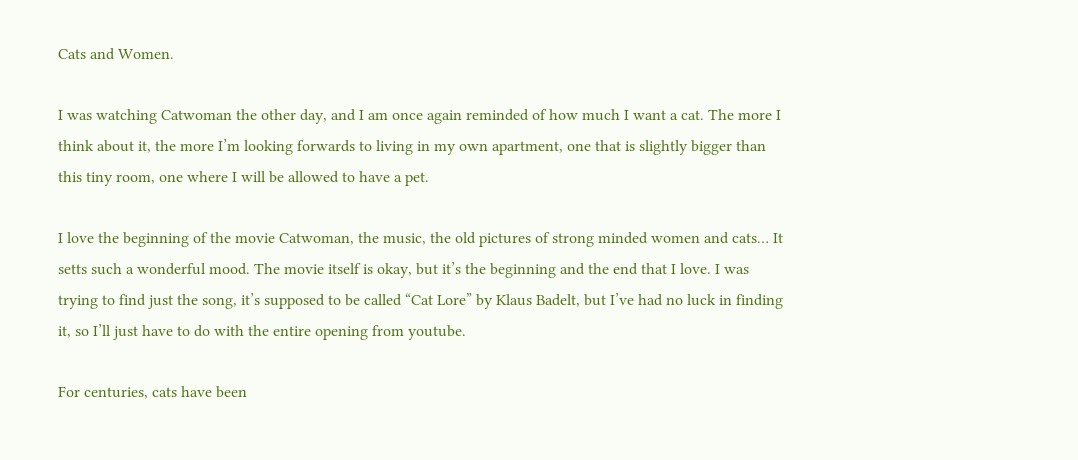Cats and Women.

I was watching Catwoman the other day, and I am once again reminded of how much I want a cat. The more I think about it, the more I’m looking forwards to living in my own apartment, one that is slightly bigger than this tiny room, one where I will be allowed to have a pet.

I love the beginning of the movie Catwoman, the music, the old pictures of strong minded women and cats… It setts such a wonderful mood. The movie itself is okay, but it’s the beginning and the end that I love. I was trying to find just the song, it’s supposed to be called “Cat Lore” by Klaus Badelt, but I’ve had no luck in finding it, so I’ll just have to do with the entire opening from youtube.

For centuries, cats have been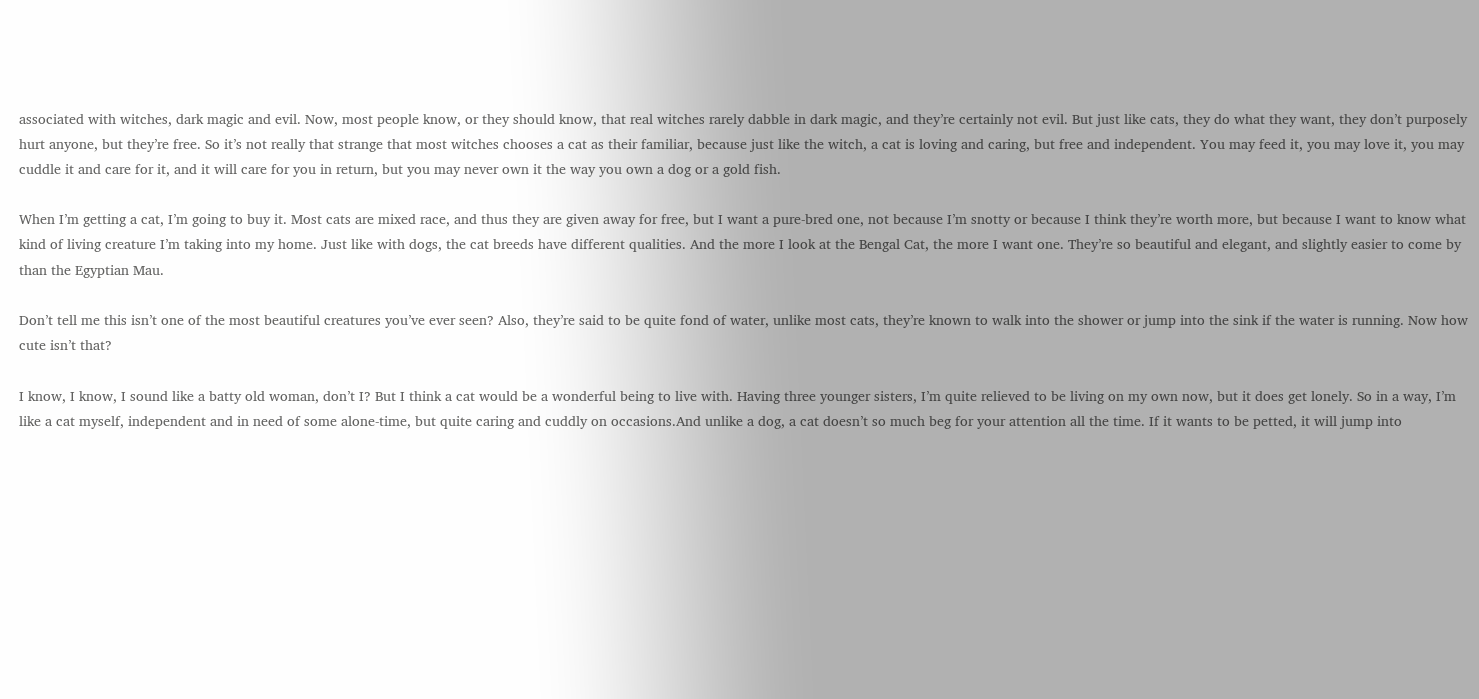associated with witches, dark magic and evil. Now, most people know, or they should know, that real witches rarely dabble in dark magic, and they’re certainly not evil. But just like cats, they do what they want, they don’t purposely hurt anyone, but they’re free. So it’s not really that strange that most witches chooses a cat as their familiar, because just like the witch, a cat is loving and caring, but free and independent. You may feed it, you may love it, you may cuddle it and care for it, and it will care for you in return, but you may never own it the way you own a dog or a gold fish.

When I’m getting a cat, I’m going to buy it. Most cats are mixed race, and thus they are given away for free, but I want a pure-bred one, not because I’m snotty or because I think they’re worth more, but because I want to know what kind of living creature I’m taking into my home. Just like with dogs, the cat breeds have different qualities. And the more I look at the Bengal Cat, the more I want one. They’re so beautiful and elegant, and slightly easier to come by than the Egyptian Mau.

Don’t tell me this isn’t one of the most beautiful creatures you’ve ever seen? Also, they’re said to be quite fond of water, unlike most cats, they’re known to walk into the shower or jump into the sink if the water is running. Now how cute isn’t that?

I know, I know, I sound like a batty old woman, don’t I? But I think a cat would be a wonderful being to live with. Having three younger sisters, I’m quite relieved to be living on my own now, but it does get lonely. So in a way, I’m like a cat myself, independent and in need of some alone-time, but quite caring and cuddly on occasions.And unlike a dog, a cat doesn’t so much beg for your attention all the time. If it wants to be petted, it will jump into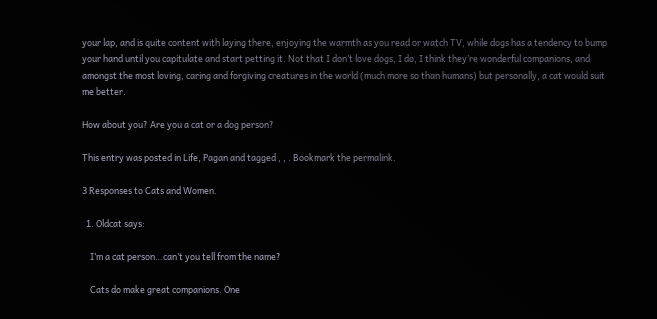your lap, and is quite content with laying there, enjoying the warmth as you read or watch TV, while dogs has a tendency to bump your hand until you capitulate and start petting it. Not that I don’t love dogs, I do, I think they’re wonderful companions, and amongst the most loving, caring and forgiving creatures in the world (much more so than humans) but personally, a cat would suit me better.

How about you? Are you a cat or a dog person?

This entry was posted in Life, Pagan and tagged , , . Bookmark the permalink.

3 Responses to Cats and Women.

  1. Oldcat says:

    I’m a cat person…can’t you tell from the name?

    Cats do make great companions. One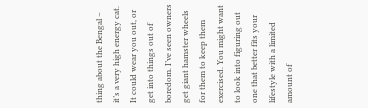thing about the Bengal – it’s a very high energy cat. It could wear you out, or get into things out of boredom. I’ve seen owners get giant hamster wheels for them to keep them exercised. You might want to look into figuring out one that better fits your lifestyle with a limited amount of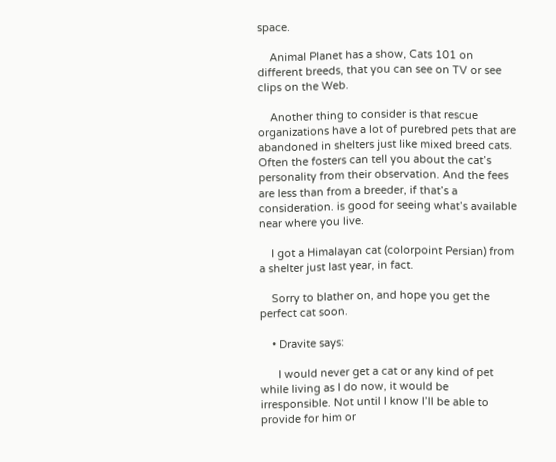space.

    Animal Planet has a show, Cats 101 on different breeds, that you can see on TV or see clips on the Web.

    Another thing to consider is that rescue organizations have a lot of purebred pets that are abandoned in shelters just like mixed breed cats. Often the fosters can tell you about the cat’s personality from their observation. And the fees are less than from a breeder, if that’s a consideration. is good for seeing what’s available near where you live.

    I got a Himalayan cat (colorpoint Persian) from a shelter just last year, in fact.

    Sorry to blather on, and hope you get the perfect cat soon.

    • Dravite says:

      I would never get a cat or any kind of pet while living as I do now, it would be irresponsible. Not until I know I’ll be able to provide for him or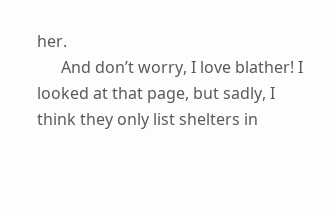her.
      And don’t worry, I love blather! I looked at that page, but sadly, I think they only list shelters in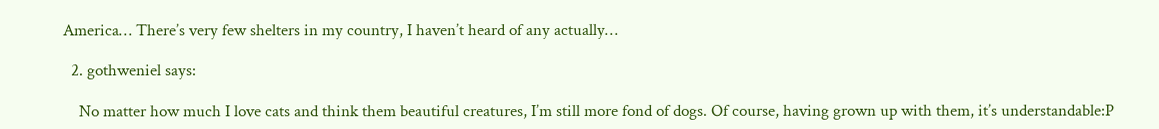America… There’s very few shelters in my country, I haven’t heard of any actually…

  2. gothweniel says:

    No matter how much I love cats and think them beautiful creatures, I’m still more fond of dogs. Of course, having grown up with them, it’s understandable:P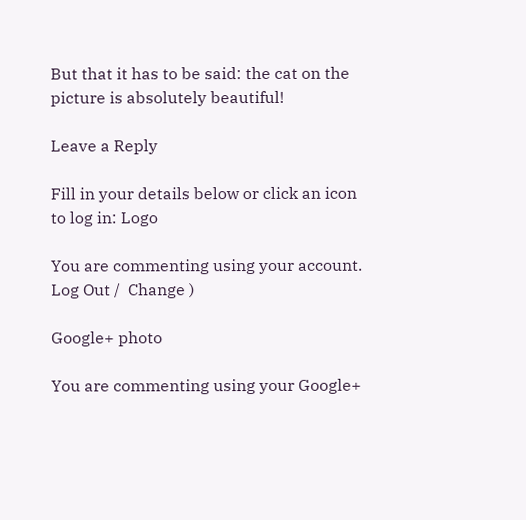But that it has to be said: the cat on the picture is absolutely beautiful!

Leave a Reply

Fill in your details below or click an icon to log in: Logo

You are commenting using your account. Log Out /  Change )

Google+ photo

You are commenting using your Google+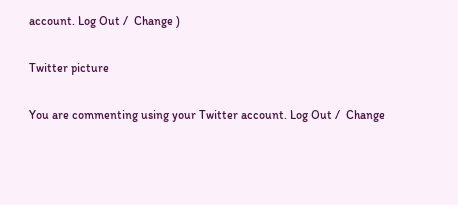account. Log Out /  Change )

Twitter picture

You are commenting using your Twitter account. Log Out /  Change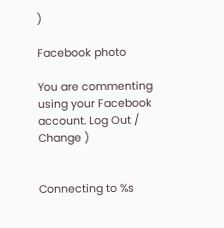)

Facebook photo

You are commenting using your Facebook account. Log Out /  Change )


Connecting to %s